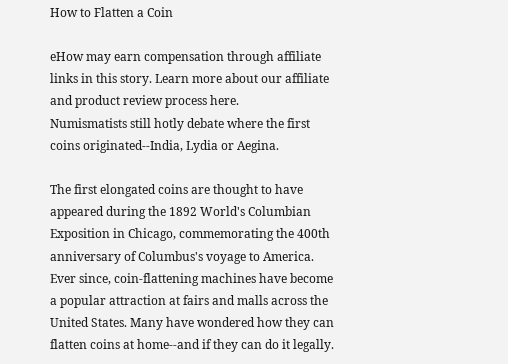How to Flatten a Coin

eHow may earn compensation through affiliate links in this story. Learn more about our affiliate and product review process here.
Numismatists still hotly debate where the first coins originated--India, Lydia or Aegina.

The first elongated coins are thought to have appeared during the 1892 World's Columbian Exposition in Chicago, commemorating the 400th anniversary of Columbus's voyage to America. Ever since, coin-flattening machines have become a popular attraction at fairs and malls across the United States. Many have wondered how they can flatten coins at home--and if they can do it legally.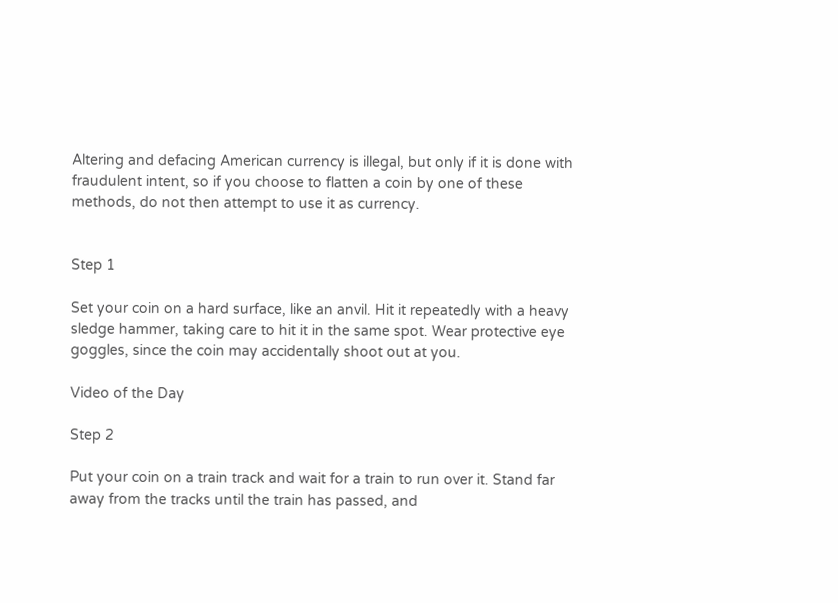Altering and defacing American currency is illegal, but only if it is done with fraudulent intent, so if you choose to flatten a coin by one of these methods, do not then attempt to use it as currency.


Step 1

Set your coin on a hard surface, like an anvil. Hit it repeatedly with a heavy sledge hammer, taking care to hit it in the same spot. Wear protective eye goggles, since the coin may accidentally shoot out at you.

Video of the Day

Step 2

Put your coin on a train track and wait for a train to run over it. Stand far away from the tracks until the train has passed, and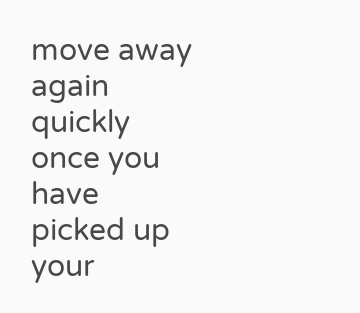move away again quickly once you have picked up your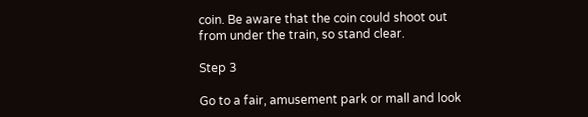coin. Be aware that the coin could shoot out from under the train, so stand clear.

Step 3

Go to a fair, amusement park or mall and look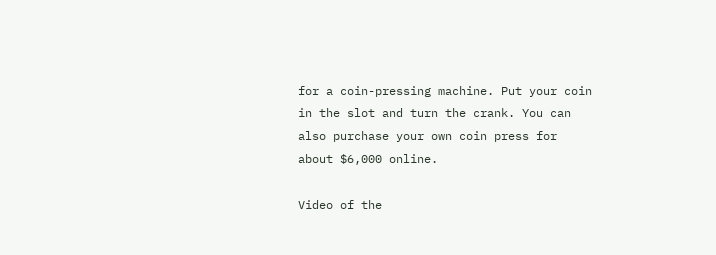for a coin-pressing machine. Put your coin in the slot and turn the crank. You can also purchase your own coin press for about $6,000 online.

Video of the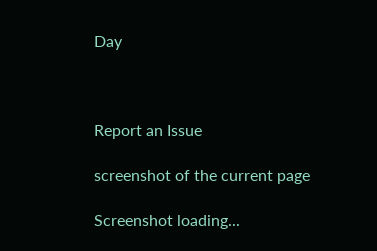Day



Report an Issue

screenshot of the current page

Screenshot loading...